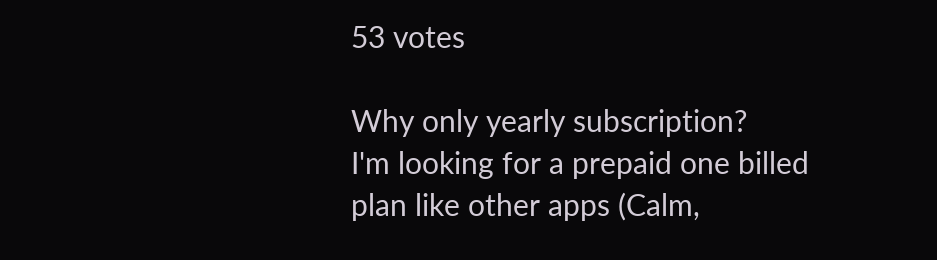53 votes

Why only yearly subscription?
I'm looking for a prepaid one billed plan like other apps (Calm,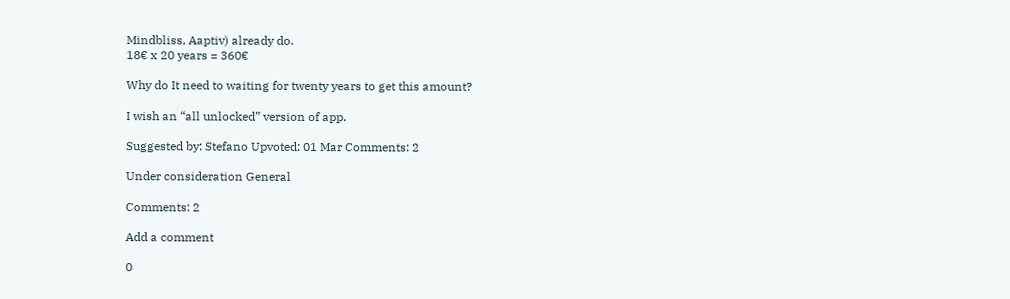Mindbliss, Aaptiv) already do.
18€ x 20 years = 360€

Why do It need to waiting for twenty years to get this amount?

I wish an “all unlocked” version of app.

Suggested by: Stefano Upvoted: 01 Mar Comments: 2

Under consideration General

Comments: 2

Add a comment

0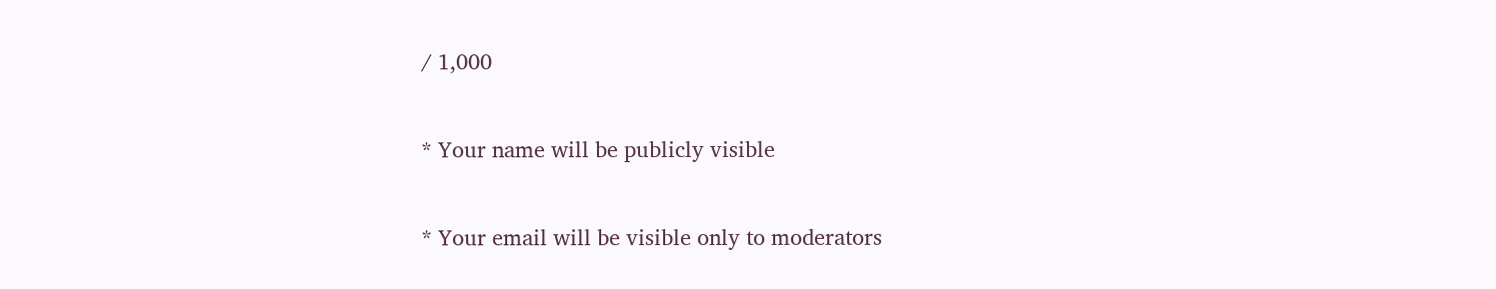/ 1,000

* Your name will be publicly visible

* Your email will be visible only to moderators